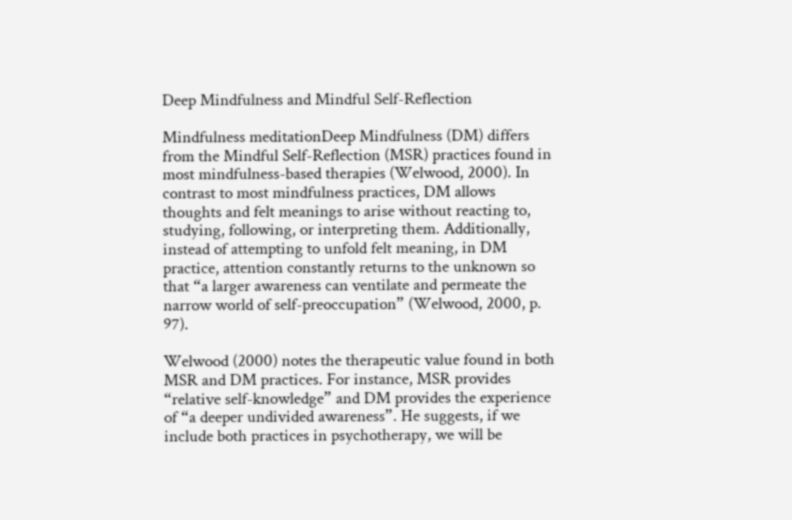Deep Mindfulness and Mindful Self-Reflection

Mindfulness meditationDeep Mindfulness (DM) differs from the Mindful Self-Reflection (MSR) practices found in most mindfulness-based therapies (Welwood, 2000). In contrast to most mindfulness practices, DM allows thoughts and felt meanings to arise without reacting to, studying, following, or interpreting them. Additionally, instead of attempting to unfold felt meaning, in DM practice, attention constantly returns to the unknown so that “a larger awareness can ventilate and permeate the narrow world of self-preoccupation” (Welwood, 2000, p. 97).

Welwood (2000) notes the therapeutic value found in both MSR and DM practices. For instance, MSR provides “relative self-knowledge” and DM provides the experience of “a deeper undivided awareness”. He suggests, if we include both practices in psychotherapy, we will be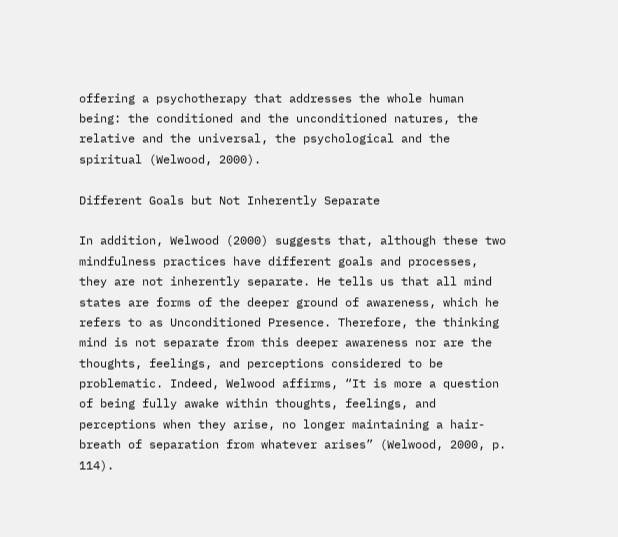offering a psychotherapy that addresses the whole human being: the conditioned and the unconditioned natures, the relative and the universal, the psychological and the spiritual (Welwood, 2000).

Different Goals but Not Inherently Separate

In addition, Welwood (2000) suggests that, although these two mindfulness practices have different goals and processes, they are not inherently separate. He tells us that all mind states are forms of the deeper ground of awareness, which he refers to as Unconditioned Presence. Therefore, the thinking mind is not separate from this deeper awareness nor are the thoughts, feelings, and perceptions considered to be problematic. Indeed, Welwood affirms, “It is more a question of being fully awake within thoughts, feelings, and perceptions when they arise, no longer maintaining a hair-breath of separation from whatever arises” (Welwood, 2000, p. 114).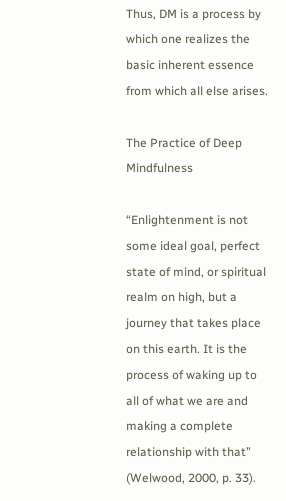Thus, DM is a process by which one realizes the basic inherent essence from which all else arises.

The Practice of Deep Mindfulness

“Enlightenment is not some ideal goal, perfect state of mind, or spiritual realm on high, but a journey that takes place on this earth. It is the process of waking up to all of what we are and making a complete relationship with that” (Welwood, 2000, p. 33).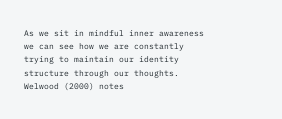As we sit in mindful inner awareness we can see how we are constantly trying to maintain our identity structure through our thoughts. Welwood (2000) notes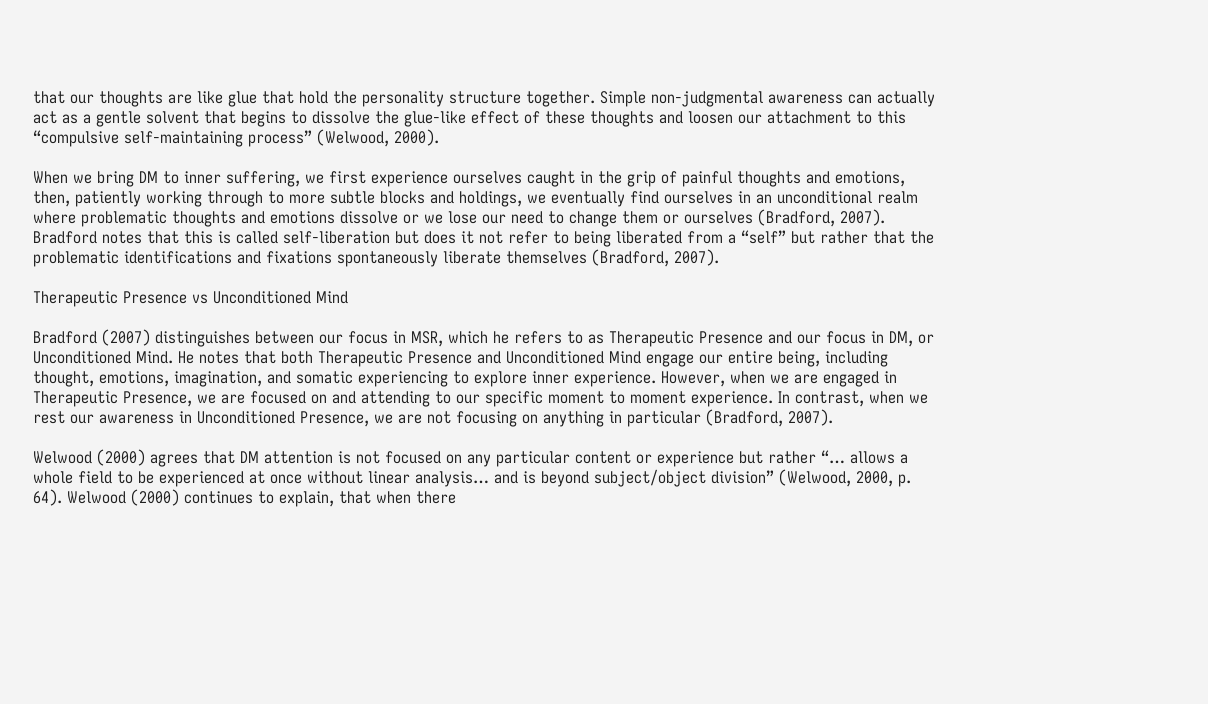that our thoughts are like glue that hold the personality structure together. Simple non-judgmental awareness can actually act as a gentle solvent that begins to dissolve the glue-like effect of these thoughts and loosen our attachment to this “compulsive self-maintaining process” (Welwood, 2000).

When we bring DM to inner suffering, we first experience ourselves caught in the grip of painful thoughts and emotions, then, patiently working through to more subtle blocks and holdings, we eventually find ourselves in an unconditional realm where problematic thoughts and emotions dissolve or we lose our need to change them or ourselves (Bradford, 2007). Bradford notes that this is called self-liberation but does it not refer to being liberated from a “self” but rather that the problematic identifications and fixations spontaneously liberate themselves (Bradford, 2007).

Therapeutic Presence vs Unconditioned Mind

Bradford (2007) distinguishes between our focus in MSR, which he refers to as Therapeutic Presence and our focus in DM, or Unconditioned Mind. He notes that both Therapeutic Presence and Unconditioned Mind engage our entire being, including thought, emotions, imagination, and somatic experiencing to explore inner experience. However, when we are engaged in Therapeutic Presence, we are focused on and attending to our specific moment to moment experience. In contrast, when we rest our awareness in Unconditioned Presence, we are not focusing on anything in particular (Bradford, 2007).

Welwood (2000) agrees that DM attention is not focused on any particular content or experience but rather “… allows a whole field to be experienced at once without linear analysis… and is beyond subject/object division” (Welwood, 2000, p. 64). Welwood (2000) continues to explain, that when there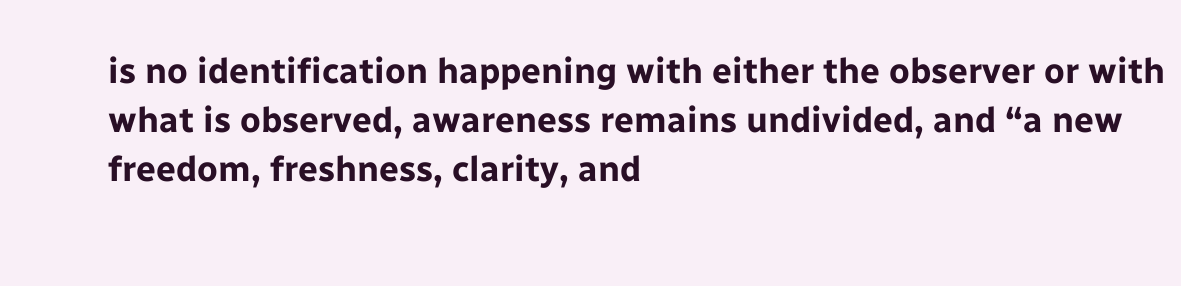is no identification happening with either the observer or with what is observed, awareness remains undivided, and “a new freedom, freshness, clarity, and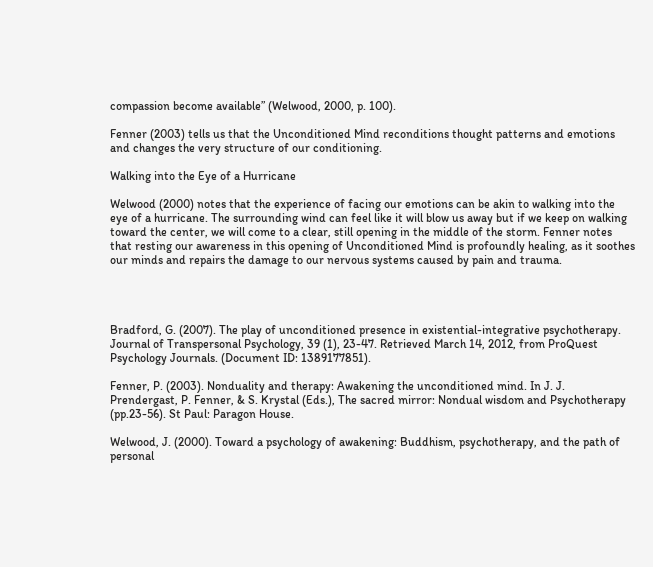compassion become available” (Welwood, 2000, p. 100).

Fenner (2003) tells us that the Unconditioned Mind reconditions thought patterns and emotions and changes the very structure of our conditioning.

Walking into the Eye of a Hurricane

Welwood (2000) notes that the experience of facing our emotions can be akin to walking into the eye of a hurricane. The surrounding wind can feel like it will blow us away but if we keep on walking toward the center, we will come to a clear, still opening in the middle of the storm. Fenner notes that resting our awareness in this opening of Unconditioned Mind is profoundly healing, as it soothes our minds and repairs the damage to our nervous systems caused by pain and trauma.




Bradford, G. (2007). The play of unconditioned presence in existential-integrative psychotherapy. Journal of Transpersonal Psychology, 39 (1), 23-47. Retrieved March 14, 2012, from ProQuest Psychology Journals. (Document ID: 1389177851).

Fenner, P. (2003). Nonduality and therapy: Awakening the unconditioned mind. In J. J. Prendergast, P. Fenner, & S. Krystal (Eds.), The sacred mirror: Nondual wisdom and Psychotherapy (pp.23-56). St Paul: Paragon House.

Welwood, J. (2000). Toward a psychology of awakening: Buddhism, psychotherapy, and the path of personal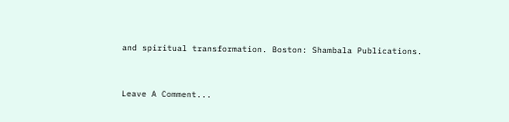and spiritual transformation. Boston: Shambala Publications.


Leave A Comment...